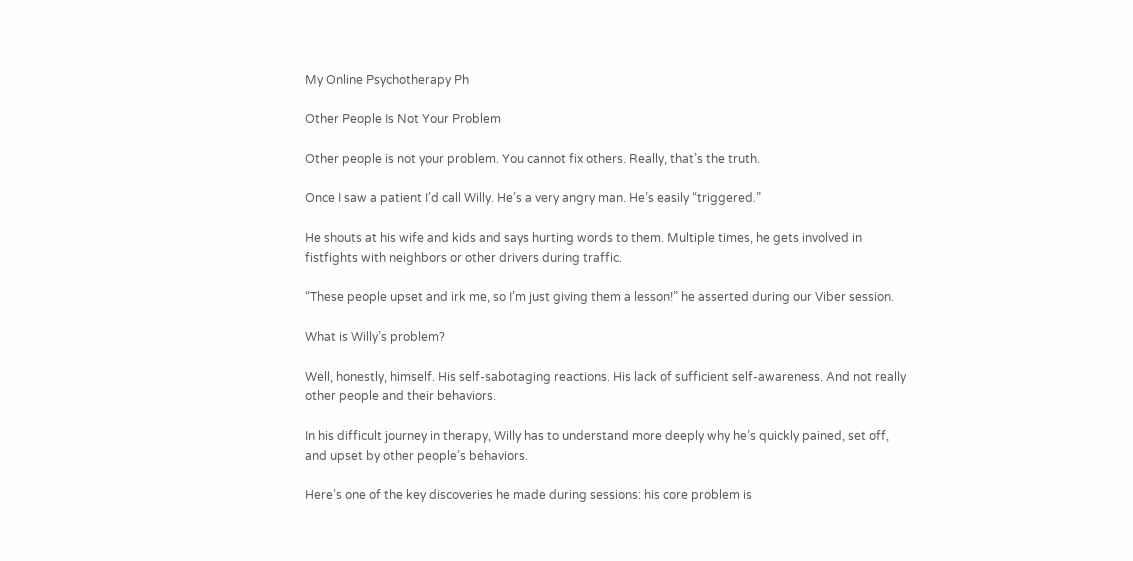My Online Psychotherapy Ph

Other People Is Not Your Problem

Other people is not your problem. You cannot fix others. Really, that’s the truth.

Once I saw a patient I’d call Willy. He’s a very angry man. He’s easily “triggered.”

He shouts at his wife and kids and says hurting words to them. Multiple times, he gets involved in fistfights with neighbors or other drivers during traffic.

“These people upset and irk me, so I’m just giving them a lesson!” he asserted during our Viber session.

What is Willy’s problem?

Well, honestly, himself. His self-sabotaging reactions. His lack of sufficient self-awareness. And not really other people and their behaviors.

In his difficult journey in therapy, Willy has to understand more deeply why he’s quickly pained, set off, and upset by other people’s behaviors.

Here’s one of the key discoveries he made during sessions: his core problem is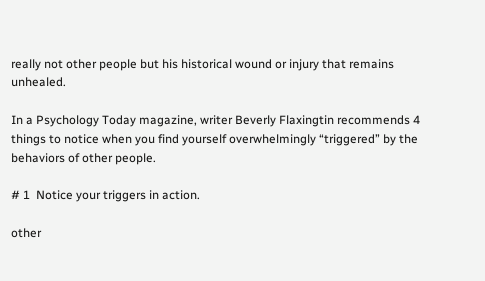really not other people but his historical wound or injury that remains unhealed.

In a Psychology Today magazine, writer Beverly Flaxingtin recommends 4 things to notice when you find yourself overwhelmingly “triggered” by the behaviors of other people.

# 1  Notice your triggers in action.

other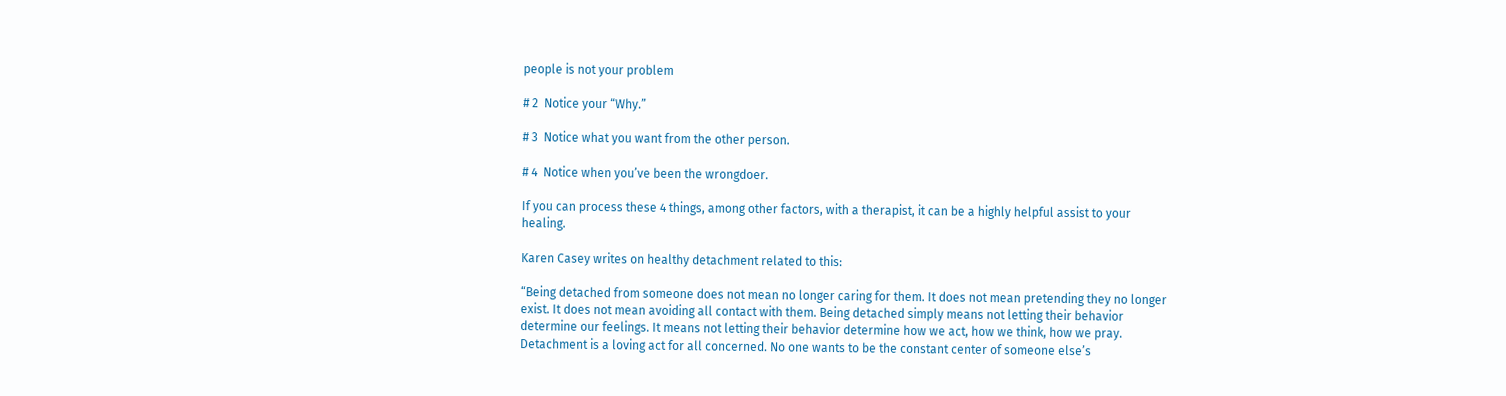people is not your problem

# 2  Notice your “Why.”

# 3  Notice what you want from the other person.

# 4  Notice when you’ve been the wrongdoer.

If you can process these 4 things, among other factors, with a therapist, it can be a highly helpful assist to your healing.

Karen Casey writes on healthy detachment related to this:

“Being detached from someone does not mean no longer caring for them. It does not mean pretending they no longer exist. It does not mean avoiding all contact with them. Being detached simply means not letting their behavior determine our feelings. It means not letting their behavior determine how we act, how we think, how we pray. Detachment is a loving act for all concerned. No one wants to be the constant center of someone else’s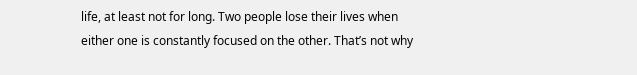life, at least not for long. Two people lose their lives when either one is constantly focused on the other. That’s not why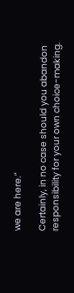we are here.”

Certainly, in no case should you abandon responsibility for your own choice-making.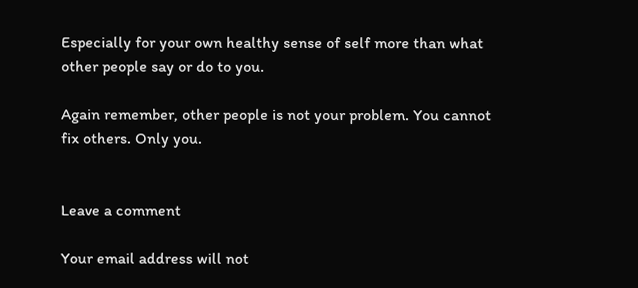Especially for your own healthy sense of self more than what other people say or do to you.

Again remember, other people is not your problem. You cannot fix others. Only you.


Leave a comment

Your email address will not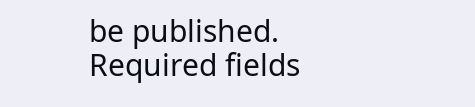be published. Required fields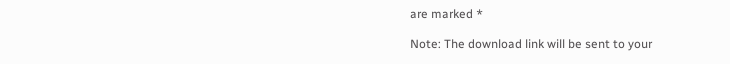are marked *

Note: The download link will be sent to your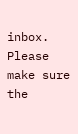inbox. Please make sure the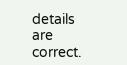details are correct.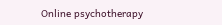Online psychotherapy